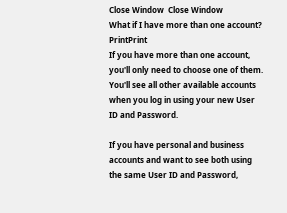Close Window  Close Window
What if I have more than one account? PrintPrint
If you have more than one account, you'll only need to choose one of them. You'll see all other available accounts when you log in using your new User ID and Password.

If you have personal and business accounts and want to see both using the same User ID and Password,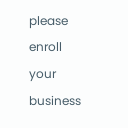please enroll your business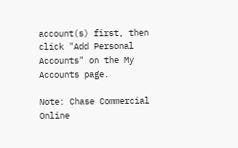account(s) first, then click "Add Personal Accounts" on the My Accounts page.

Note: Chase Commercial Online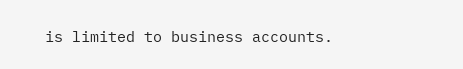is limited to business accounts.